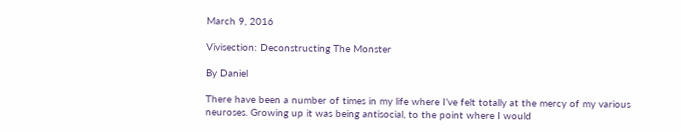March 9, 2016

Vivisection: Deconstructing The Monster

By Daniel

There have been a number of times in my life where I’ve felt totally at the mercy of my various neuroses. Growing up it was being antisocial, to the point where I would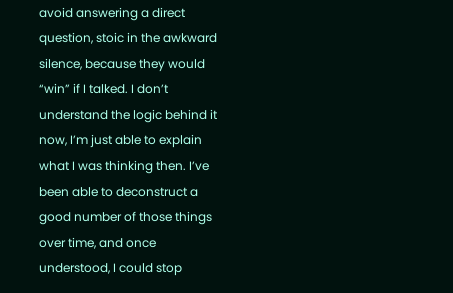avoid answering a direct question, stoic in the awkward silence, because they would “win” if I talked. I don’t understand the logic behind it now, I’m just able to explain what I was thinking then. I’ve been able to deconstruct a good number of those things over time, and once understood, I could stop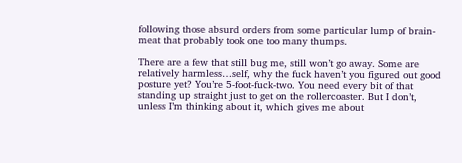following those absurd orders from some particular lump of brain-meat that probably took one too many thumps.

There are a few that still bug me, still won’t go away. Some are relatively harmless…self, why the fuck haven’t you figured out good posture yet? You’re 5-foot-fuck-two. You need every bit of that standing up straight just to get on the rollercoaster. But I don’t, unless I’m thinking about it, which gives me about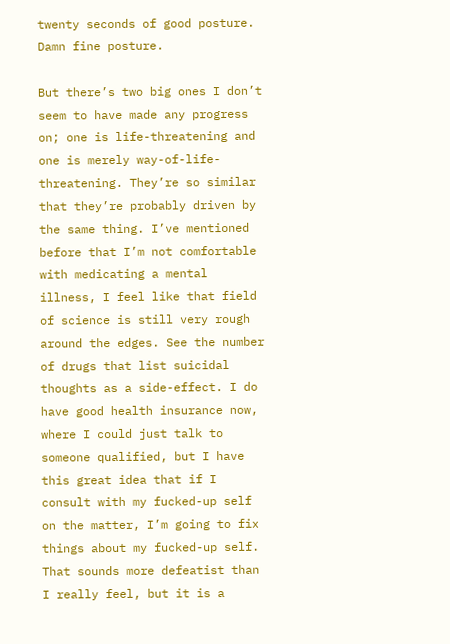twenty seconds of good posture. Damn fine posture.

But there’s two big ones I don’t seem to have made any progress on; one is life-threatening and one is merely way-of-life-threatening. They’re so similar that they’re probably driven by the same thing. I’ve mentioned before that I’m not comfortable with medicating a mental illness, I feel like that field of science is still very rough around the edges. See the number of drugs that list suicidal thoughts as a side-effect. I do have good health insurance now, where I could just talk to someone qualified, but I have this great idea that if I consult with my fucked-up self on the matter, I’m going to fix things about my fucked-up self. That sounds more defeatist than I really feel, but it is a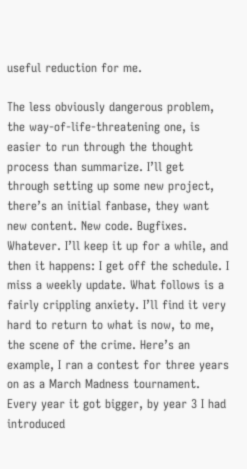useful reduction for me.

The less obviously dangerous problem, the way-of-life-threatening one, is easier to run through the thought process than summarize. I’ll get through setting up some new project, there’s an initial fanbase, they want new content. New code. Bugfixes. Whatever. I’ll keep it up for a while, and then it happens: I get off the schedule. I miss a weekly update. What follows is a fairly crippling anxiety. I’ll find it very hard to return to what is now, to me, the scene of the crime. Here’s an example, I ran a contest for three years on as a March Madness tournament. Every year it got bigger, by year 3 I had introduced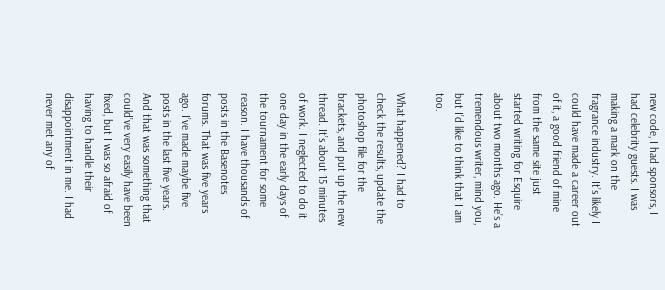new code, I had sponsors, I had celebrity guests. I was making a mark on the fragrance industry. It’s likely I could have made a career out of it, a good friend of mine from the same site just started writing for Esquire about two months ago. He’s a tremendous writer, mind you, but I’d like to think that I am too.

What happened? I had to check the results, update the photoshop file for the brackets, and put up the new thread. It’s about 15 minutes of work. I neglected to do it one day in the early days of the tournament for some reason. I have thousands of posts in the Basenotes forums. That was five years ago. I’ve made maybe five posts in the last five years. And that was something that could’ve very easily have been fixed, but I was so afraid of having to handle their disappointment in me. I had never met any of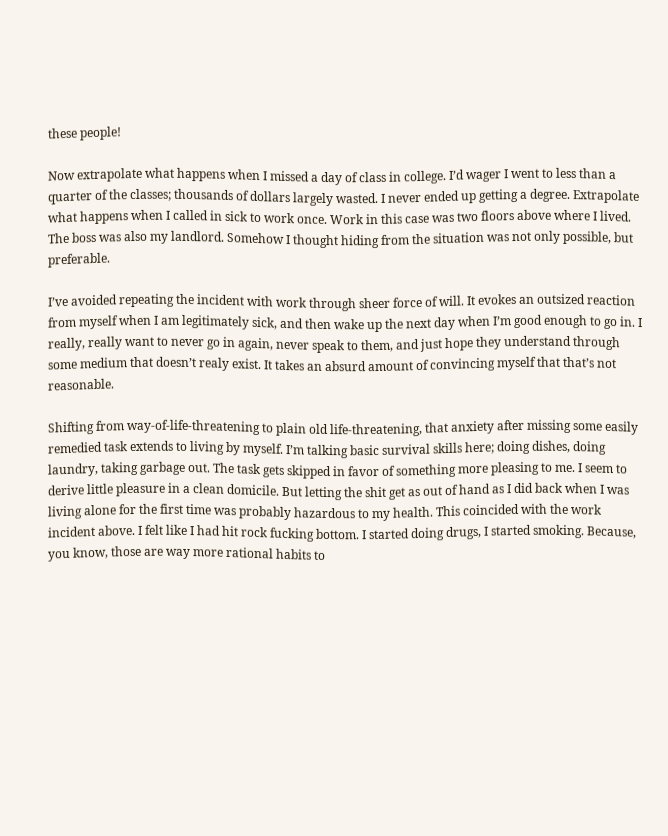these people!

Now extrapolate what happens when I missed a day of class in college. I’d wager I went to less than a quarter of the classes; thousands of dollars largely wasted. I never ended up getting a degree. Extrapolate what happens when I called in sick to work once. Work in this case was two floors above where I lived. The boss was also my landlord. Somehow I thought hiding from the situation was not only possible, but preferable.

I’ve avoided repeating the incident with work through sheer force of will. It evokes an outsized reaction from myself when I am legitimately sick, and then wake up the next day when I’m good enough to go in. I really, really want to never go in again, never speak to them, and just hope they understand through some medium that doesn’t realy exist. It takes an absurd amount of convincing myself that that’s not reasonable.

Shifting from way-of-life-threatening to plain old life-threatening, that anxiety after missing some easily remedied task extends to living by myself. I’m talking basic survival skills here; doing dishes, doing laundry, taking garbage out. The task gets skipped in favor of something more pleasing to me. I seem to derive little pleasure in a clean domicile. But letting the shit get as out of hand as I did back when I was living alone for the first time was probably hazardous to my health. This coincided with the work incident above. I felt like I had hit rock fucking bottom. I started doing drugs, I started smoking. Because, you know, those are way more rational habits to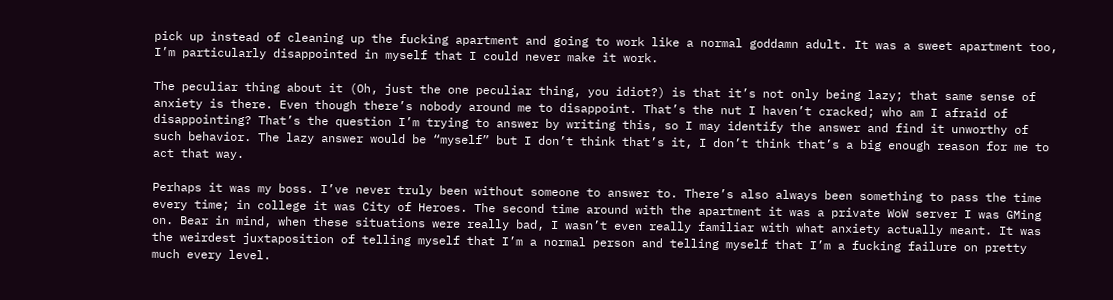pick up instead of cleaning up the fucking apartment and going to work like a normal goddamn adult. It was a sweet apartment too, I’m particularly disappointed in myself that I could never make it work.

The peculiar thing about it (Oh, just the one peculiar thing, you idiot?) is that it’s not only being lazy; that same sense of anxiety is there. Even though there’s nobody around me to disappoint. That’s the nut I haven’t cracked; who am I afraid of disappointing? That’s the question I’m trying to answer by writing this, so I may identify the answer and find it unworthy of such behavior. The lazy answer would be “myself” but I don’t think that’s it, I don’t think that’s a big enough reason for me to act that way.

Perhaps it was my boss. I’ve never truly been without someone to answer to. There’s also always been something to pass the time every time; in college it was City of Heroes. The second time around with the apartment it was a private WoW server I was GMing on. Bear in mind, when these situations were really bad, I wasn’t even really familiar with what anxiety actually meant. It was the weirdest juxtaposition of telling myself that I’m a normal person and telling myself that I’m a fucking failure on pretty much every level.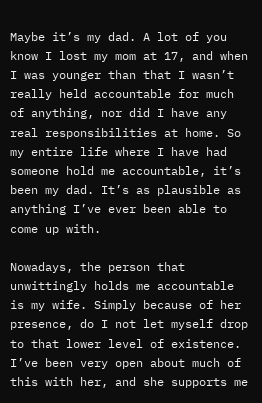Maybe it’s my dad. A lot of you know I lost my mom at 17, and when I was younger than that I wasn’t really held accountable for much of anything, nor did I have any real responsibilities at home. So my entire life where I have had someone hold me accountable, it’s been my dad. It’s as plausible as anything I’ve ever been able to come up with.

Nowadays, the person that unwittingly holds me accountable is my wife. Simply because of her presence, do I not let myself drop to that lower level of existence. I’ve been very open about much of this with her, and she supports me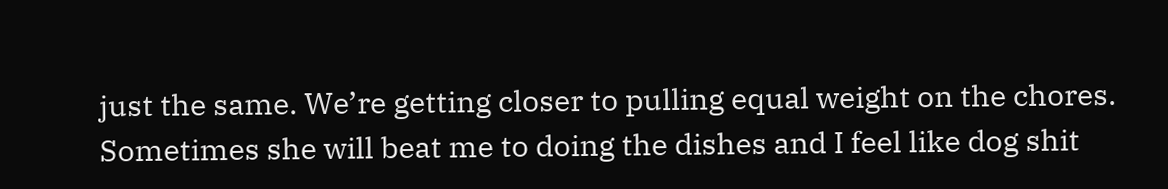just the same. We’re getting closer to pulling equal weight on the chores. Sometimes she will beat me to doing the dishes and I feel like dog shit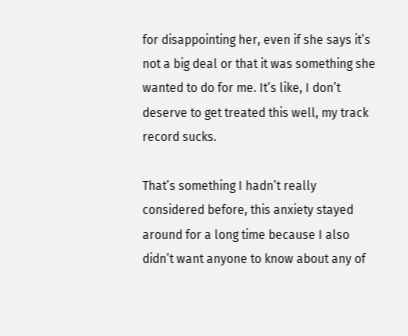for disappointing her, even if she says it’s not a big deal or that it was something she wanted to do for me. It’s like, I don’t deserve to get treated this well, my track record sucks.

That’s something I hadn’t really considered before, this anxiety stayed around for a long time because I also didn’t want anyone to know about any of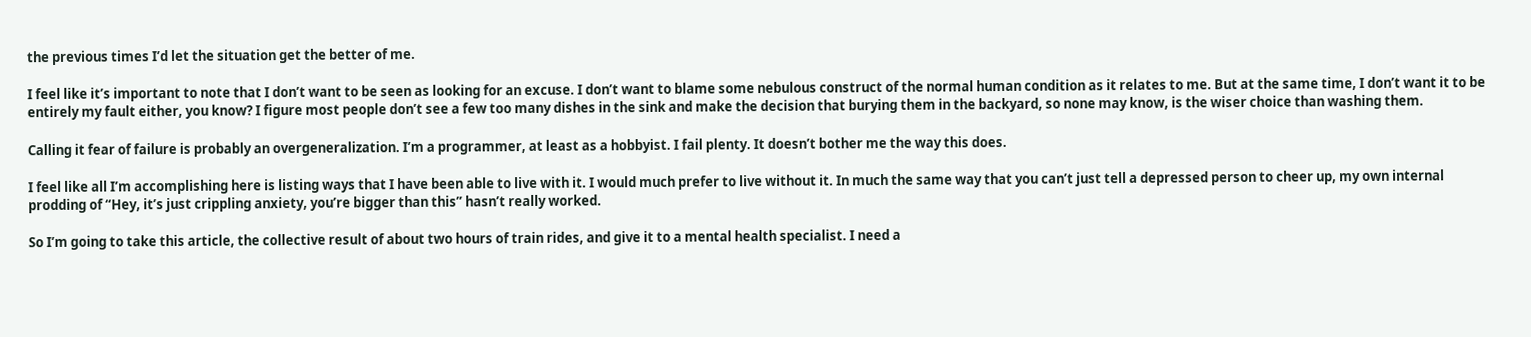the previous times I’d let the situation get the better of me.

I feel like it’s important to note that I don’t want to be seen as looking for an excuse. I don’t want to blame some nebulous construct of the normal human condition as it relates to me. But at the same time, I don’t want it to be entirely my fault either, you know? I figure most people don’t see a few too many dishes in the sink and make the decision that burying them in the backyard, so none may know, is the wiser choice than washing them.

Calling it fear of failure is probably an overgeneralization. I’m a programmer, at least as a hobbyist. I fail plenty. It doesn’t bother me the way this does.

I feel like all I’m accomplishing here is listing ways that I have been able to live with it. I would much prefer to live without it. In much the same way that you can’t just tell a depressed person to cheer up, my own internal prodding of “Hey, it’s just crippling anxiety, you’re bigger than this” hasn’t really worked.

So I’m going to take this article, the collective result of about two hours of train rides, and give it to a mental health specialist. I need a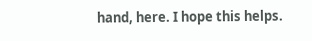hand, here. I hope this helps.